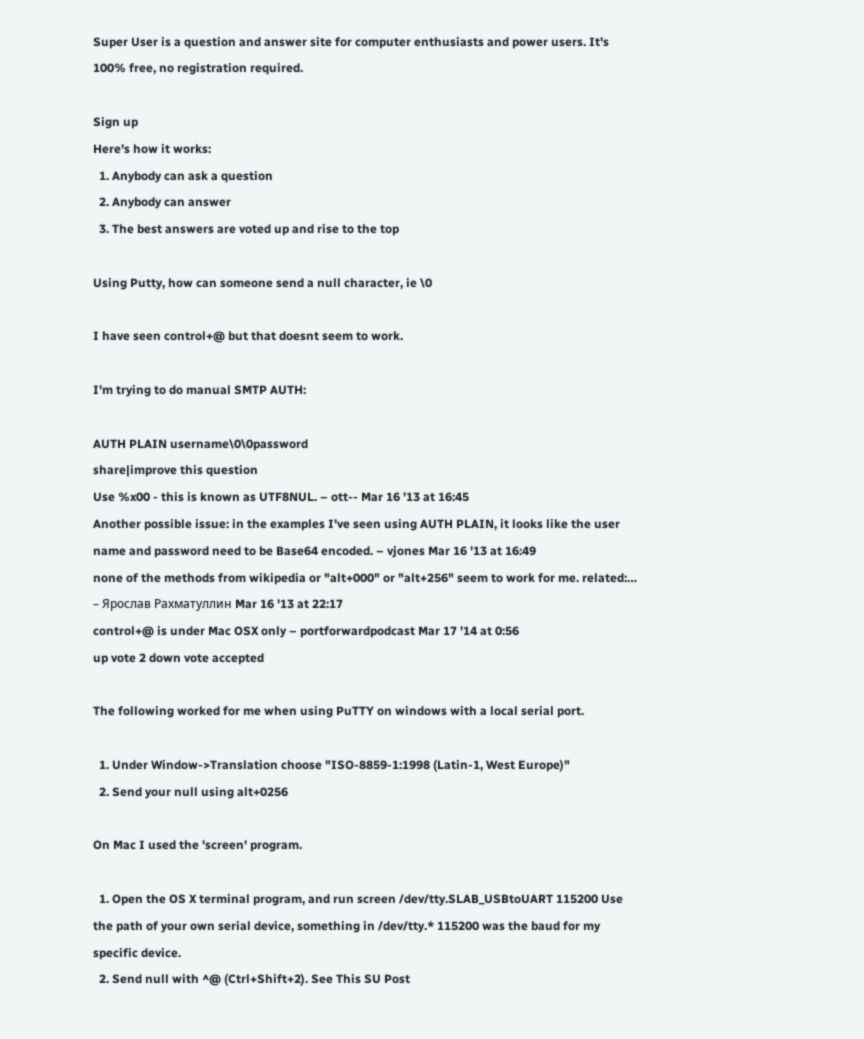Super User is a question and answer site for computer enthusiasts and power users. It's 100% free, no registration required.

Sign up
Here's how it works:
  1. Anybody can ask a question
  2. Anybody can answer
  3. The best answers are voted up and rise to the top

Using Putty, how can someone send a null character, ie \0

I have seen control+@ but that doesnt seem to work.

I'm trying to do manual SMTP AUTH:

AUTH PLAIN username\0\0password
share|improve this question
Use %x00 - this is known as UTF8NUL. – ott-- Mar 16 '13 at 16:45
Another possible issue: in the examples I've seen using AUTH PLAIN, it looks like the user name and password need to be Base64 encoded. – vjones Mar 16 '13 at 16:49
none of the methods from wikipedia or "alt+000" or "alt+256" seem to work for me. related:… – Ярослав Рахматуллин Mar 16 '13 at 22:17
control+@ is under Mac OSX only – portforwardpodcast Mar 17 '14 at 0:56
up vote 2 down vote accepted

The following worked for me when using PuTTY on windows with a local serial port.

  1. Under Window->Translation choose "ISO-8859-1:1998 (Latin-1, West Europe)"
  2. Send your null using alt+0256

On Mac I used the 'screen' program.

  1. Open the OS X terminal program, and run screen /dev/tty.SLAB_USBtoUART 115200 Use the path of your own serial device, something in /dev/tty.* 115200 was the baud for my specific device.
  2. Send null with ^@ (Ctrl+Shift+2). See This SU Post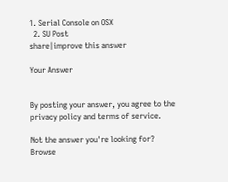1. Serial Console on OSX
  2. SU Post
share|improve this answer

Your Answer


By posting your answer, you agree to the privacy policy and terms of service.

Not the answer you're looking for? Browse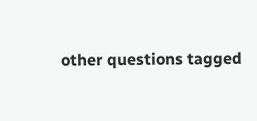other questions tagged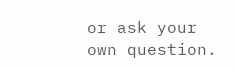or ask your own question.